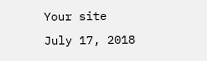Your site
July 17, 2018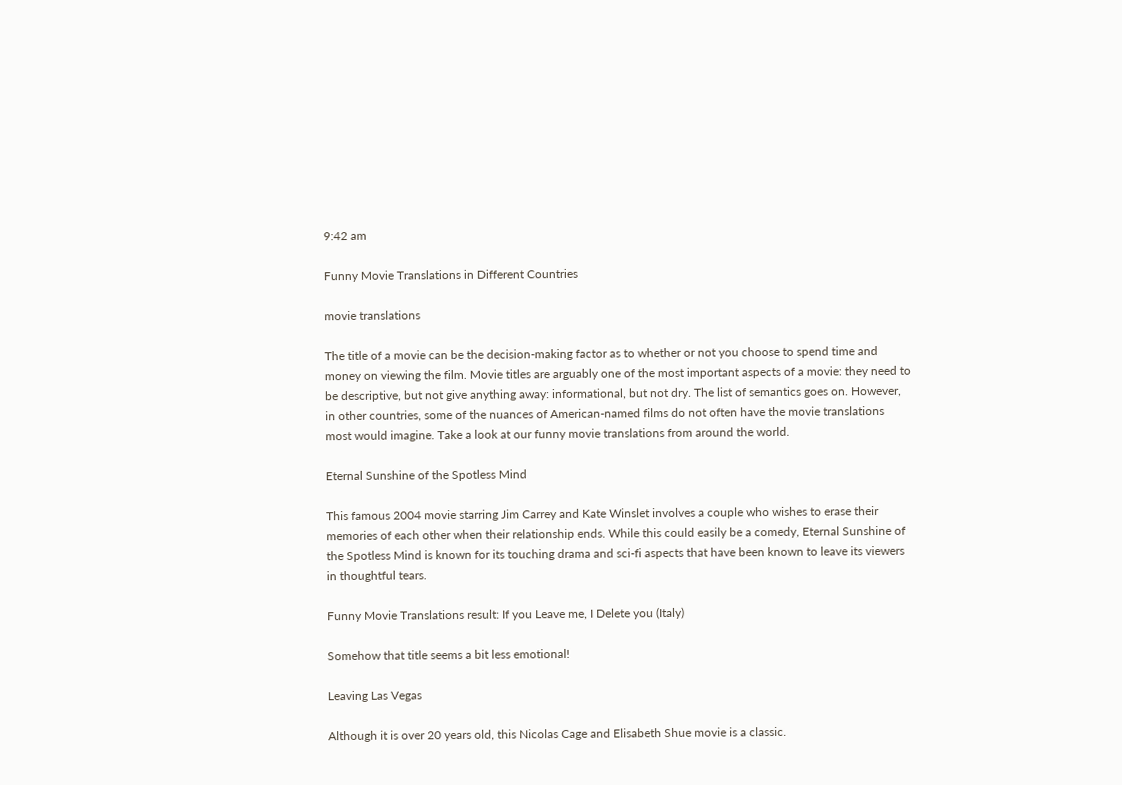9:42 am

Funny Movie Translations in Different Countries

movie translations

The title of a movie can be the decision-making factor as to whether or not you choose to spend time and money on viewing the film. Movie titles are arguably one of the most important aspects of a movie: they need to be descriptive, but not give anything away: informational, but not dry. The list of semantics goes on. However, in other countries, some of the nuances of American-named films do not often have the movie translations most would imagine. Take a look at our funny movie translations from around the world.

Eternal Sunshine of the Spotless Mind

This famous 2004 movie starring Jim Carrey and Kate Winslet involves a couple who wishes to erase their memories of each other when their relationship ends. While this could easily be a comedy, Eternal Sunshine of the Spotless Mind is known for its touching drama and sci-fi aspects that have been known to leave its viewers in thoughtful tears.

Funny Movie Translations result: If you Leave me, I Delete you (Italy)

Somehow that title seems a bit less emotional!

Leaving Las Vegas

Although it is over 20 years old, this Nicolas Cage and Elisabeth Shue movie is a classic.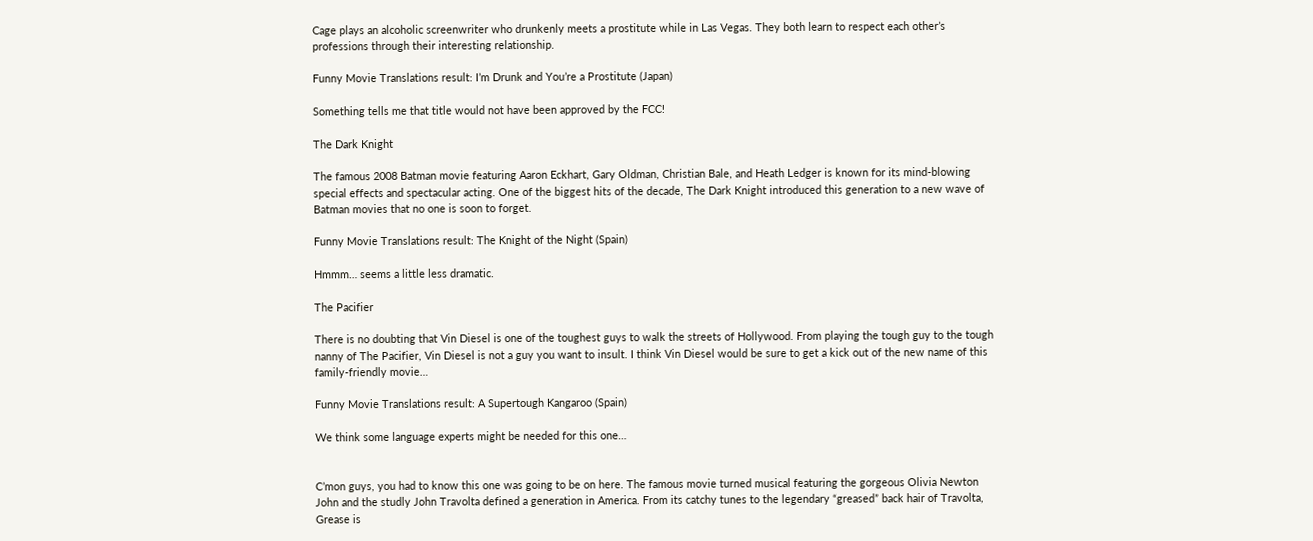Cage plays an alcoholic screenwriter who drunkenly meets a prostitute while in Las Vegas. They both learn to respect each other’s professions through their interesting relationship.

Funny Movie Translations result: I’m Drunk and You’re a Prostitute (Japan)

Something tells me that title would not have been approved by the FCC!

The Dark Knight

The famous 2008 Batman movie featuring Aaron Eckhart, Gary Oldman, Christian Bale, and Heath Ledger is known for its mind-blowing special effects and spectacular acting. One of the biggest hits of the decade, The Dark Knight introduced this generation to a new wave of Batman movies that no one is soon to forget.

Funny Movie Translations result: The Knight of the Night (Spain)

Hmmm… seems a little less dramatic.

The Pacifier

There is no doubting that Vin Diesel is one of the toughest guys to walk the streets of Hollywood. From playing the tough guy to the tough nanny of The Pacifier, Vin Diesel is not a guy you want to insult. I think Vin Diesel would be sure to get a kick out of the new name of this family-friendly movie…

Funny Movie Translations result: A Supertough Kangaroo (Spain)

We think some language experts might be needed for this one…


C’mon guys, you had to know this one was going to be on here. The famous movie turned musical featuring the gorgeous Olivia Newton John and the studly John Travolta defined a generation in America. From its catchy tunes to the legendary “greased” back hair of Travolta, Grease is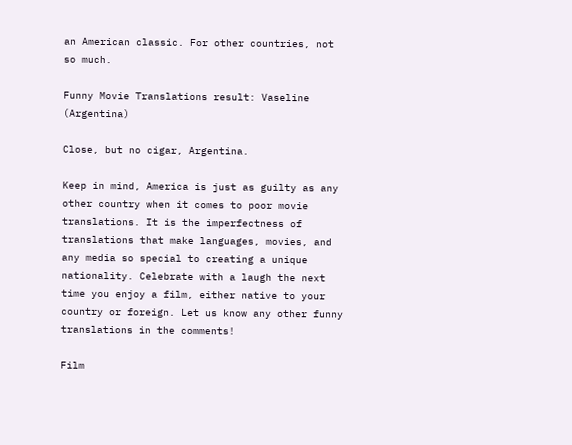an American classic. For other countries, not so much.

Funny Movie Translations result: Vaseline (Argentina)

Close, but no cigar, Argentina.

Keep in mind, America is just as guilty as any other country when it comes to poor movie translations. It is the imperfectness of translations that make languages, movies, and any media so special to creating a unique nationality. Celebrate with a laugh the next time you enjoy a film, either native to your country or foreign. Let us know any other funny translations in the comments!

Film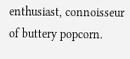enthusiast, connoisseur of buttery popcorn.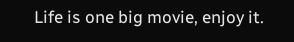Life is one big movie, enjoy it.